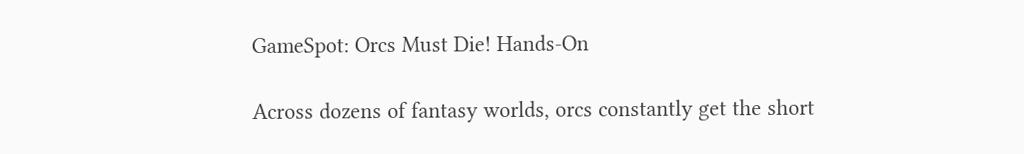GameSpot: Orcs Must Die! Hands-On

Across dozens of fantasy worlds, orcs constantly get the short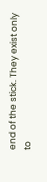end of the stick. They exist only to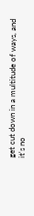get cut down in a multitude of ways, and it's no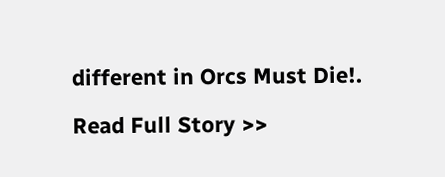different in Orcs Must Die!.

Read Full Story >>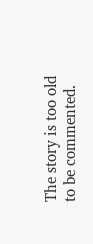The story is too old to be commented.